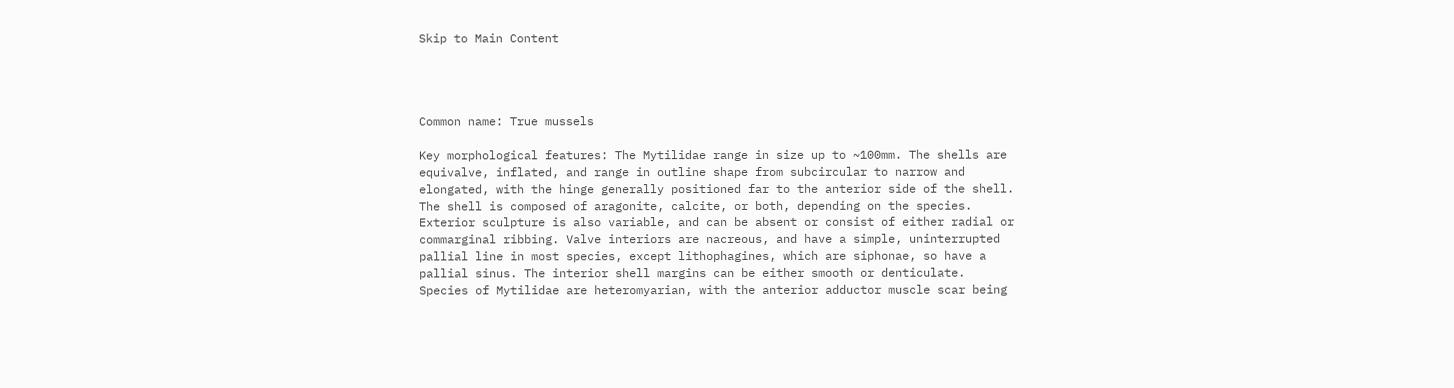Skip to Main Content




Common name: True mussels

Key morphological features: The Mytilidae range in size up to ~100mm. The shells are equivalve, inflated, and range in outline shape from subcircular to narrow and elongated, with the hinge generally positioned far to the anterior side of the shell. The shell is composed of aragonite, calcite, or both, depending on the species. Exterior sculpture is also variable, and can be absent or consist of either radial or commarginal ribbing. Valve interiors are nacreous, and have a simple, uninterrupted pallial line in most species, except lithophagines, which are siphonae, so have a pallial sinus. The interior shell margins can be either smooth or denticulate. Species of Mytilidae are heteromyarian, with the anterior adductor muscle scar being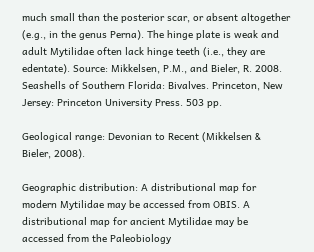much small than the posterior scar, or absent altogether (e.g., in the genus Perna). The hinge plate is weak and adult Mytilidae often lack hinge teeth (i.e., they are edentate). Source: Mikkelsen, P.M., and Bieler, R. 2008. Seashells of Southern Florida: Bivalves. Princeton, New Jersey: Princeton University Press. 503 pp.

Geological range: Devonian to Recent (Mikkelsen & Bieler, 2008).

Geographic distribution: A distributional map for modern Mytilidae may be accessed from OBIS. A distributional map for ancient Mytilidae may be accessed from the Paleobiology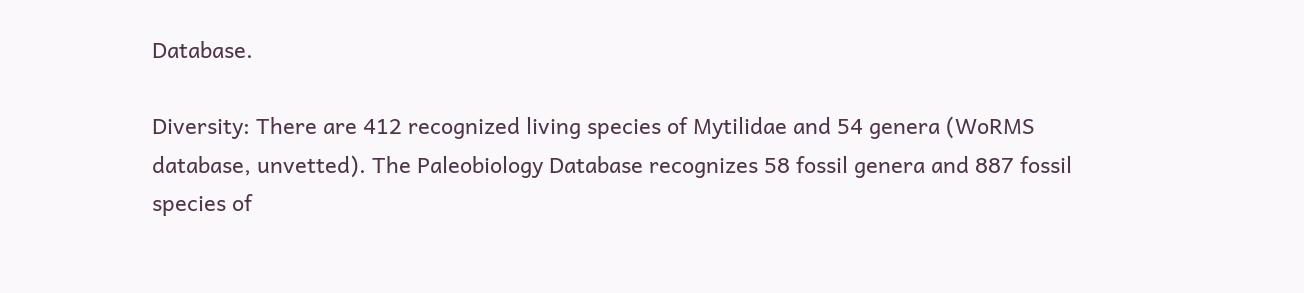Database.

Diversity: There are 412 recognized living species of Mytilidae and 54 genera (WoRMS database, unvetted). The Paleobiology Database recognizes 58 fossil genera and 887 fossil species of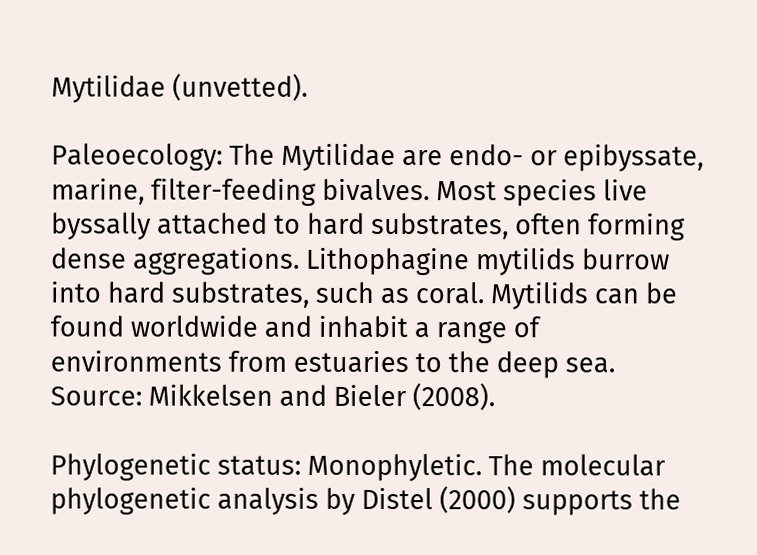Mytilidae (unvetted).

Paleoecology: The Mytilidae are endo- or epibyssate, marine, filter-feeding bivalves. Most species live byssally attached to hard substrates, often forming dense aggregations. Lithophagine mytilids burrow into hard substrates, such as coral. Mytilids can be found worldwide and inhabit a range of environments from estuaries to the deep sea. Source: Mikkelsen and Bieler (2008).

Phylogenetic status: Monophyletic. The molecular phylogenetic analysis by Distel (2000) supports the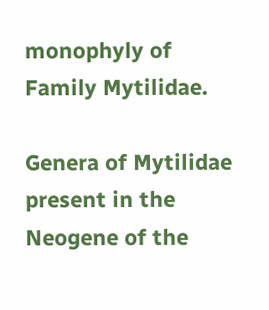monophyly of Family Mytilidae.

Genera of Mytilidae present in the Neogene of the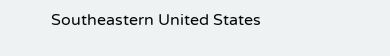Southeastern United States